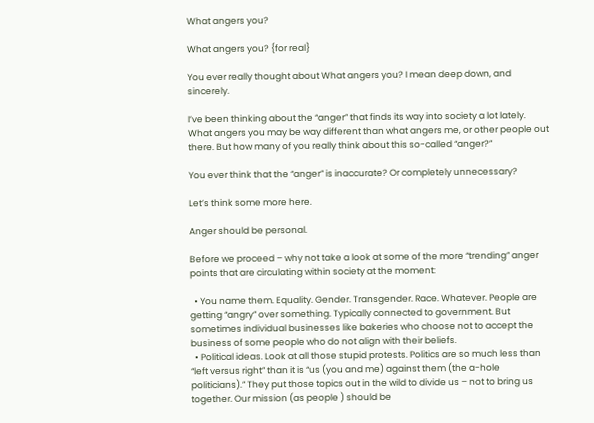What angers you?

What angers you? {for real}

You ever really thought about What angers you? I mean deep down, and sincerely.

I’ve been thinking about the “anger” that finds its way into society a lot lately.  What angers you may be way different than what angers me, or other people out there. But how many of you really think about this so-called “anger?”

You ever think that the “anger” is inaccurate? Or completely unnecessary?

Let’s think some more here.

Anger should be personal.

Before we proceed – why not take a look at some of the more “trending” anger points that are circulating within society at the moment:

  • You name them. Equality. Gender. Transgender. Race. Whatever. People are getting “angry” over something. Typically connected to government. But sometimes individual businesses like bakeries who choose not to accept the business of some people who do not align with their beliefs.
  • Political ideas. Look at all those stupid protests. Politics are so much less than “left versus right” than it is “us (you and me) against them (the a-hole politicians).” They put those topics out in the wild to divide us – not to bring us together. Our mission (as people ) should be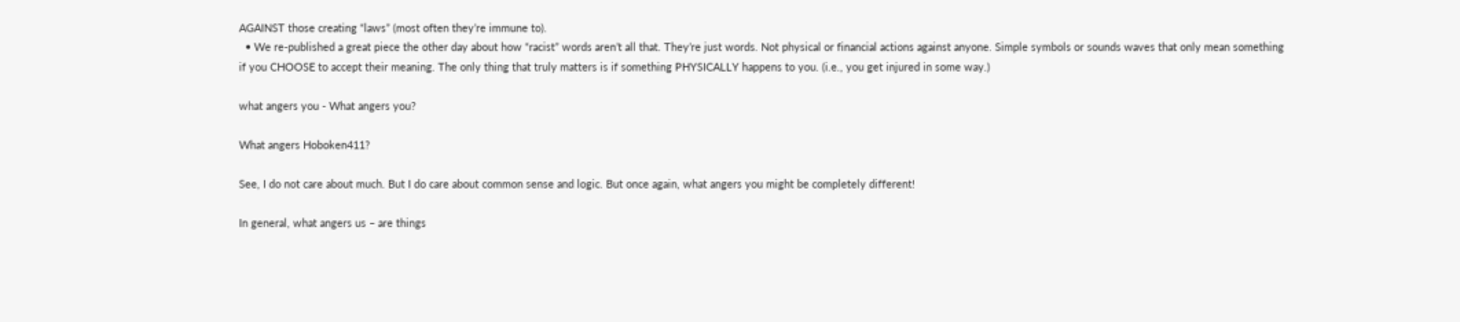AGAINST those creating “laws” (most often they’re immune to).
  • We re-published a great piece the other day about how “racist” words aren’t all that. They’re just words. Not physical or financial actions against anyone. Simple symbols or sounds waves that only mean something if you CHOOSE to accept their meaning. The only thing that truly matters is if something PHYSICALLY happens to you. (i.e., you get injured in some way.)

what angers you - What angers you?

What angers Hoboken411?

See, I do not care about much. But I do care about common sense and logic. But once again, what angers you might be completely different!

In general, what angers us – are things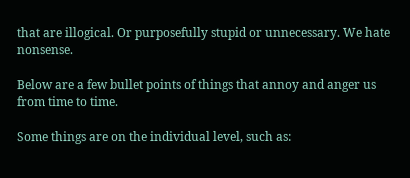that are illogical. Or purposefully stupid or unnecessary. We hate nonsense.

Below are a few bullet points of things that annoy and anger us from time to time.

Some things are on the individual level, such as: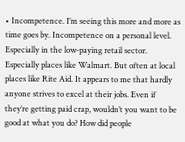• Incompetence. I’m seeing this more and more as time goes by. Incompetence on a personal level. Especially in the low-paying retail sector. Especially places like Walmart. But often at local places like Rite Aid. It appears to me that hardly anyone strives to excel at their jobs. Even if they’re getting paid crap, wouldn’t you want to be good at what you do? How did people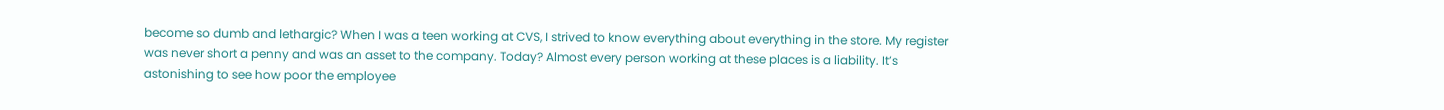become so dumb and lethargic? When I was a teen working at CVS, I strived to know everything about everything in the store. My register was never short a penny and was an asset to the company. Today? Almost every person working at these places is a liability. It’s astonishing to see how poor the employee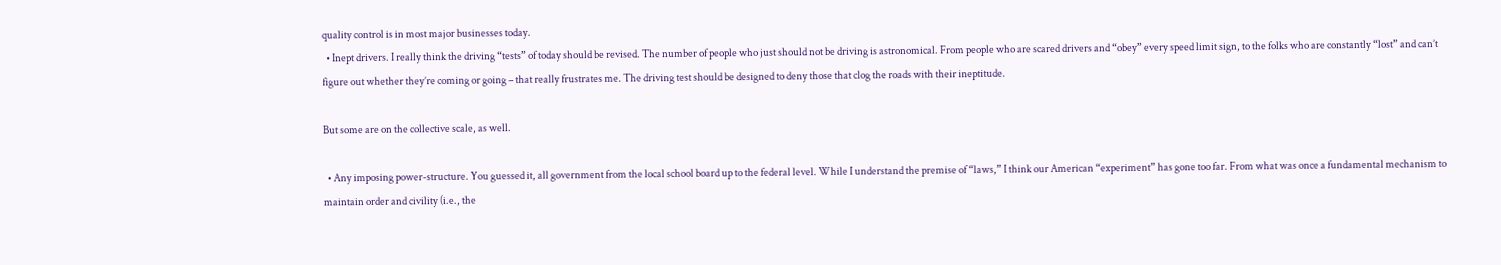quality control is in most major businesses today.
  • Inept drivers. I really think the driving “tests” of today should be revised. The number of people who just should not be driving is astronomical. From people who are scared drivers and “obey” every speed limit sign, to the folks who are constantly “lost” and can’t figure out whether they’re coming or going – that really frustrates me. The driving test should be designed to deny those that clog the roads with their ineptitude.

But some are on the collective scale, as well.

  • Any imposing power-structure. You guessed it, all government from the local school board up to the federal level. While I understand the premise of “laws,” I think our American “experiment” has gone too far. From what was once a fundamental mechanism to maintain order and civility (i.e., the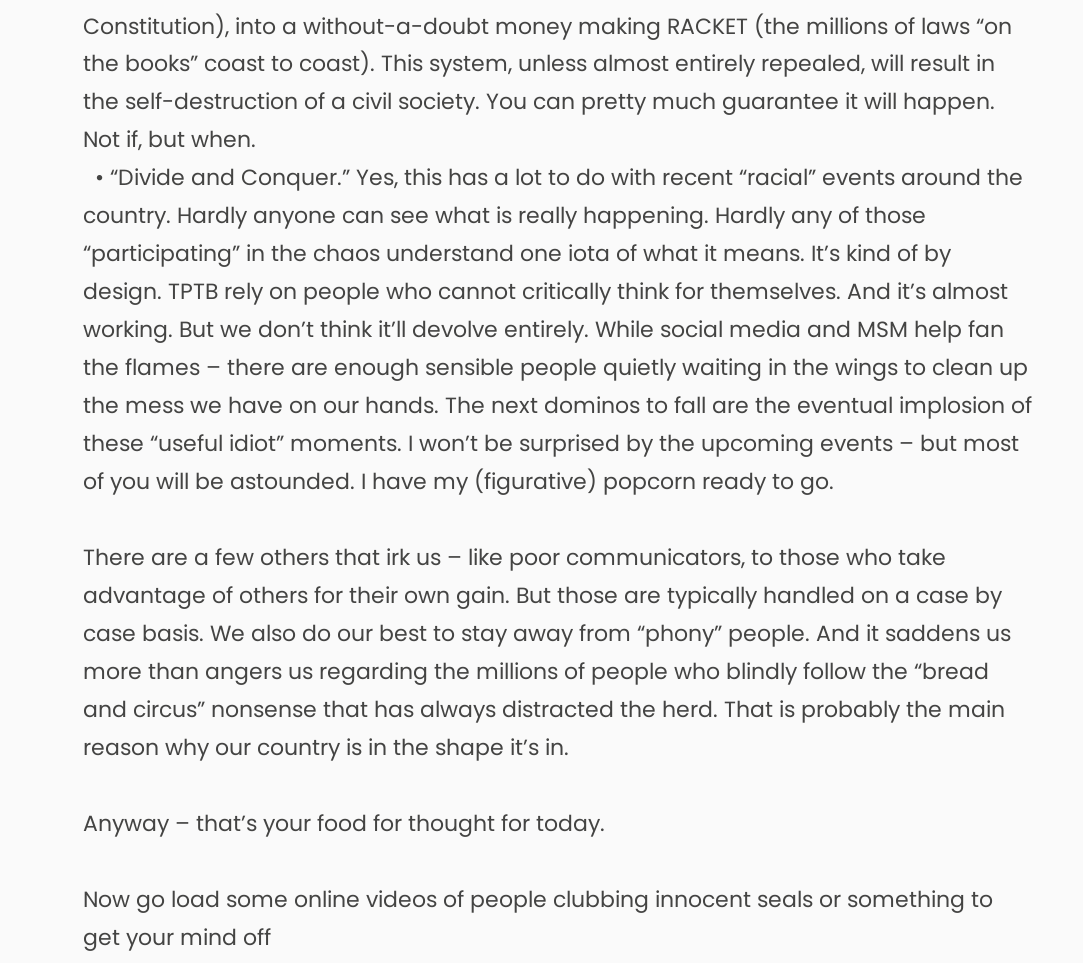Constitution), into a without-a-doubt money making RACKET (the millions of laws “on the books” coast to coast). This system, unless almost entirely repealed, will result in the self-destruction of a civil society. You can pretty much guarantee it will happen. Not if, but when.
  • “Divide and Conquer.” Yes, this has a lot to do with recent “racial” events around the country. Hardly anyone can see what is really happening. Hardly any of those “participating” in the chaos understand one iota of what it means. It’s kind of by design. TPTB rely on people who cannot critically think for themselves. And it’s almost working. But we don’t think it’ll devolve entirely. While social media and MSM help fan the flames – there are enough sensible people quietly waiting in the wings to clean up the mess we have on our hands. The next dominos to fall are the eventual implosion of these “useful idiot” moments. I won’t be surprised by the upcoming events – but most of you will be astounded. I have my (figurative) popcorn ready to go.

There are a few others that irk us – like poor communicators, to those who take advantage of others for their own gain. But those are typically handled on a case by case basis. We also do our best to stay away from “phony” people. And it saddens us more than angers us regarding the millions of people who blindly follow the “bread and circus” nonsense that has always distracted the herd. That is probably the main reason why our country is in the shape it’s in.

Anyway – that’s your food for thought for today.

Now go load some online videos of people clubbing innocent seals or something to get your mind off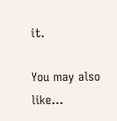it.

You may also like...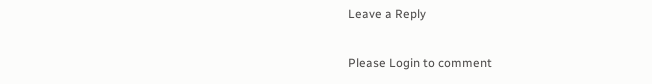Leave a Reply

Please Login to comment